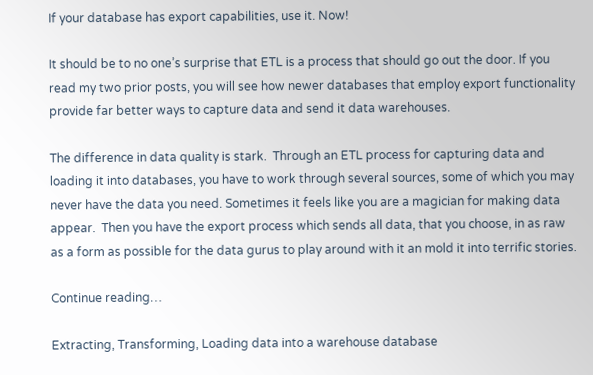If your database has export capabilities, use it. Now!

It should be to no one’s surprise that ETL is a process that should go out the door. If you read my two prior posts, you will see how newer databases that employ export functionality provide far better ways to capture data and send it data warehouses.

The difference in data quality is stark.  Through an ETL process for capturing data and loading it into databases, you have to work through several sources, some of which you may never have the data you need. Sometimes it feels like you are a magician for making data appear.  Then you have the export process which sends all data, that you choose, in as raw as a form as possible for the data gurus to play around with it an mold it into terrific stories.

Continue reading…

Extracting, Transforming, Loading data into a warehouse database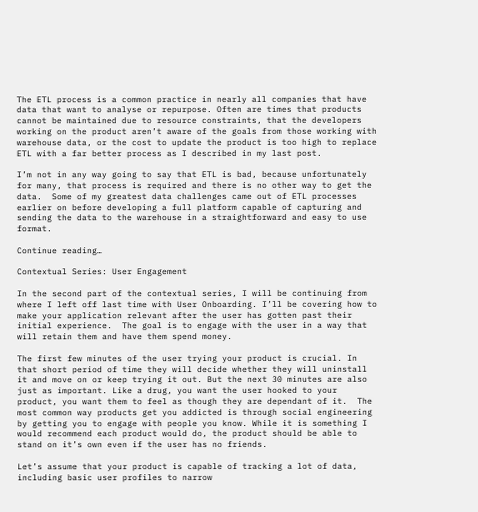The ETL process is a common practice in nearly all companies that have data that want to analyse or repurpose. Often are times that products cannot be maintained due to resource constraints, that the developers working on the product aren’t aware of the goals from those working with warehouse data, or the cost to update the product is too high to replace ETL with a far better process as I described in my last post.

I’m not in any way going to say that ETL is bad, because unfortunately for many, that process is required and there is no other way to get the data.  Some of my greatest data challenges came out of ETL processes earlier on before developing a full platform capable of capturing and sending the data to the warehouse in a straightforward and easy to use format.

Continue reading…

Contextual Series: User Engagement

In the second part of the contextual series, I will be continuing from where I left off last time with User Onboarding. I’ll be covering how to make your application relevant after the user has gotten past their initial experience.  The goal is to engage with the user in a way that will retain them and have them spend money.

The first few minutes of the user trying your product is crucial. In that short period of time they will decide whether they will uninstall it and move on or keep trying it out. But the next 30 minutes are also just as important. Like a drug, you want the user hooked to your product, you want them to feel as though they are dependant of it.  The most common way products get you addicted is through social engineering by getting you to engage with people you know. While it is something I would recommend each product would do, the product should be able to stand on it’s own even if the user has no friends.

Let’s assume that your product is capable of tracking a lot of data, including basic user profiles to narrow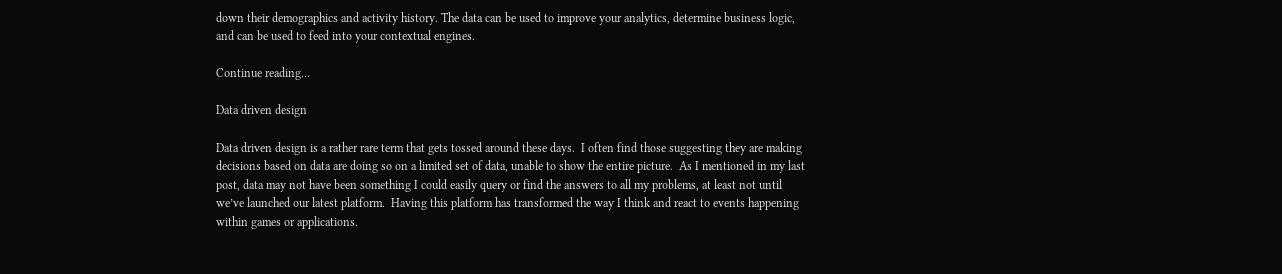down their demographics and activity history. The data can be used to improve your analytics, determine business logic, and can be used to feed into your contextual engines.

Continue reading…

Data driven design

Data driven design is a rather rare term that gets tossed around these days.  I often find those suggesting they are making decisions based on data are doing so on a limited set of data, unable to show the entire picture.  As I mentioned in my last post, data may not have been something I could easily query or find the answers to all my problems, at least not until we’ve launched our latest platform.  Having this platform has transformed the way I think and react to events happening within games or applications.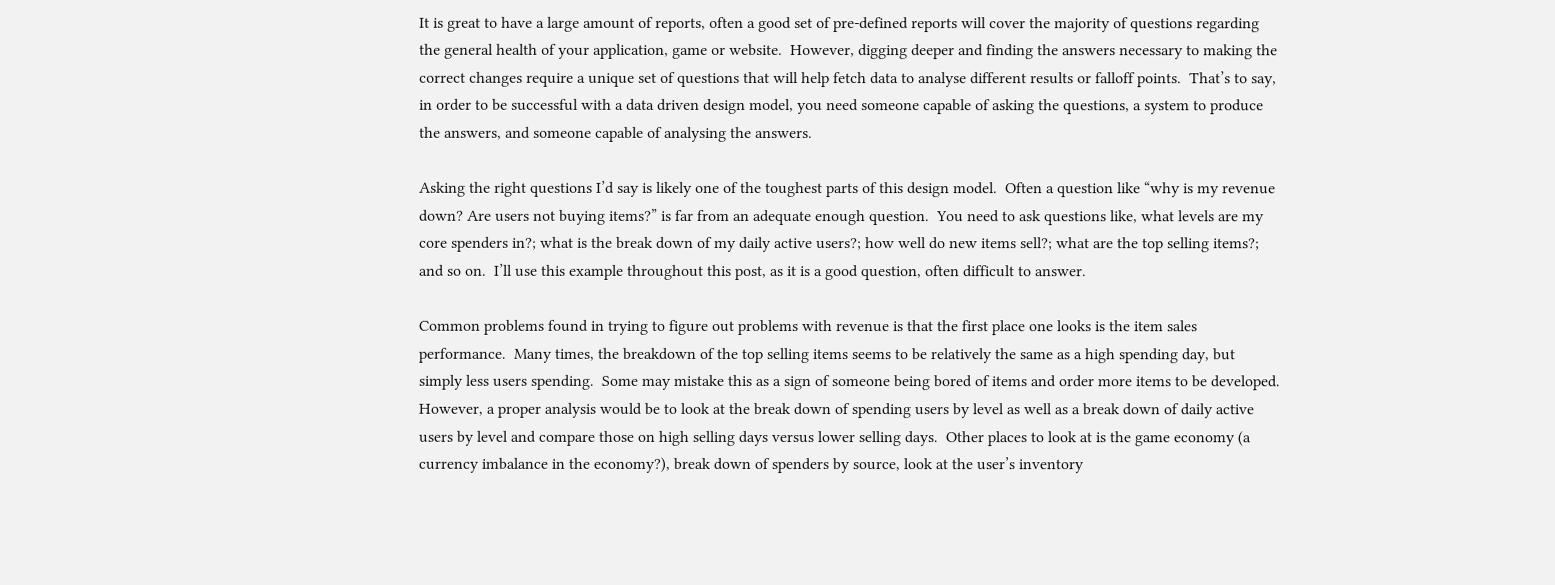It is great to have a large amount of reports, often a good set of pre-defined reports will cover the majority of questions regarding the general health of your application, game or website.  However, digging deeper and finding the answers necessary to making the correct changes require a unique set of questions that will help fetch data to analyse different results or falloff points.  That’s to say, in order to be successful with a data driven design model, you need someone capable of asking the questions, a system to produce the answers, and someone capable of analysing the answers.

Asking the right questions I’d say is likely one of the toughest parts of this design model.  Often a question like “why is my revenue down? Are users not buying items?” is far from an adequate enough question.  You need to ask questions like, what levels are my core spenders in?; what is the break down of my daily active users?; how well do new items sell?; what are the top selling items?; and so on.  I’ll use this example throughout this post, as it is a good question, often difficult to answer.

Common problems found in trying to figure out problems with revenue is that the first place one looks is the item sales performance.  Many times, the breakdown of the top selling items seems to be relatively the same as a high spending day, but simply less users spending.  Some may mistake this as a sign of someone being bored of items and order more items to be developed.  However, a proper analysis would be to look at the break down of spending users by level as well as a break down of daily active users by level and compare those on high selling days versus lower selling days.  Other places to look at is the game economy (a currency imbalance in the economy?), break down of spenders by source, look at the user’s inventory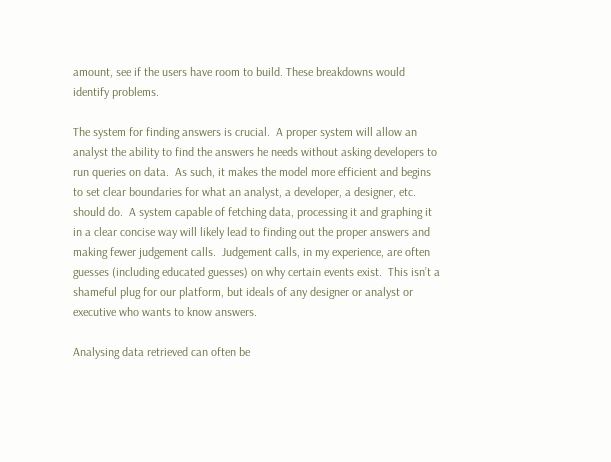amount, see if the users have room to build. These breakdowns would identify problems.

The system for finding answers is crucial.  A proper system will allow an analyst the ability to find the answers he needs without asking developers to run queries on data.  As such, it makes the model more efficient and begins to set clear boundaries for what an analyst, a developer, a designer, etc. should do.  A system capable of fetching data, processing it and graphing it in a clear concise way will likely lead to finding out the proper answers and making fewer judgement calls.  Judgement calls, in my experience, are often guesses (including educated guesses) on why certain events exist.  This isn’t a shameful plug for our platform, but ideals of any designer or analyst or executive who wants to know answers.

Analysing data retrieved can often be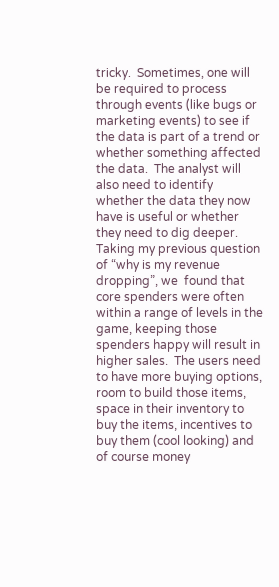tricky.  Sometimes, one will be required to process through events (like bugs or marketing events) to see if the data is part of a trend or whether something affected the data.  The analyst will also need to identify whether the data they now have is useful or whether they need to dig deeper.  Taking my previous question of “why is my revenue dropping”, we  found that core spenders were often within a range of levels in the game, keeping those spenders happy will result in higher sales.  The users need to have more buying options, room to build those items, space in their inventory to buy the items, incentives to buy them (cool looking) and of course money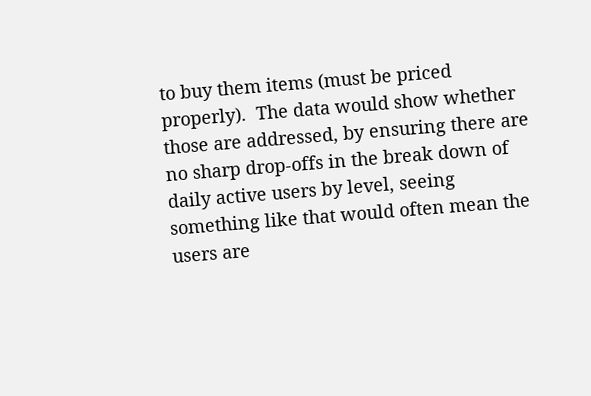to buy them items (must be priced properly).  The data would show whether those are addressed, by ensuring there are no sharp drop-offs in the break down of daily active users by level, seeing something like that would often mean the users are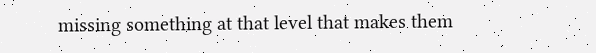missing something at that level that makes them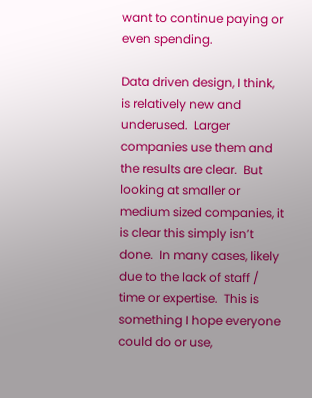want to continue paying or even spending.

Data driven design, I think, is relatively new and underused.  Larger companies use them and the results are clear.  But looking at smaller or medium sized companies, it is clear this simply isn’t done.  In many cases, likely due to the lack of staff / time or expertise.  This is something I hope everyone could do or use,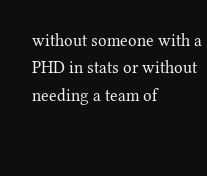without someone with a PHD in stats or without needing a team of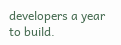developers a year to build.